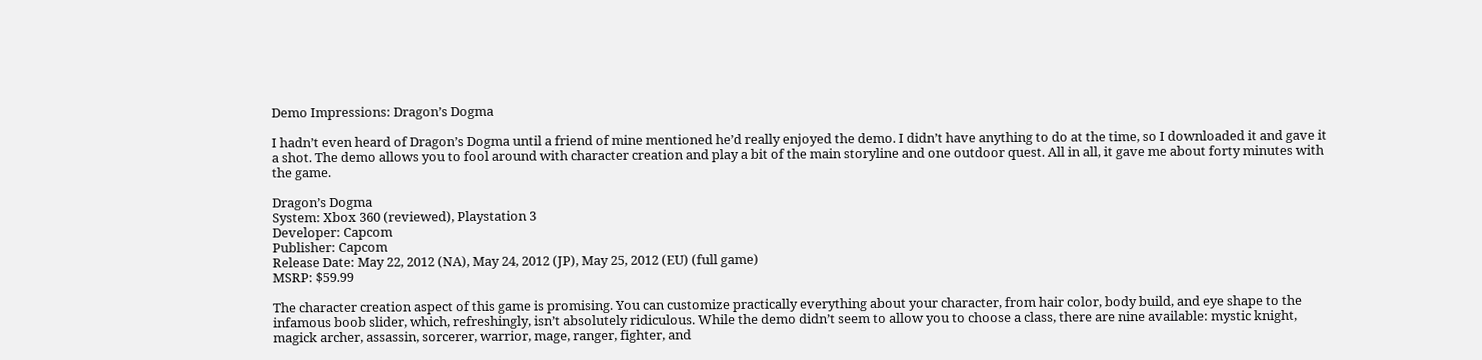Demo Impressions: Dragon’s Dogma

I hadn’t even heard of Dragon’s Dogma until a friend of mine mentioned he’d really enjoyed the demo. I didn’t have anything to do at the time, so I downloaded it and gave it a shot. The demo allows you to fool around with character creation and play a bit of the main storyline and one outdoor quest. All in all, it gave me about forty minutes with the game.

Dragon’s Dogma
System: Xbox 360 (reviewed), Playstation 3
Developer: Capcom
Publisher: Capcom
Release Date: May 22, 2012 (NA), May 24, 2012 (JP), May 25, 2012 (EU) (full game)
MSRP: $59.99

The character creation aspect of this game is promising. You can customize practically everything about your character, from hair color, body build, and eye shape to the infamous boob slider, which, refreshingly, isn’t absolutely ridiculous. While the demo didn’t seem to allow you to choose a class, there are nine available: mystic knight, magick archer, assassin, sorcerer, warrior, mage, ranger, fighter, and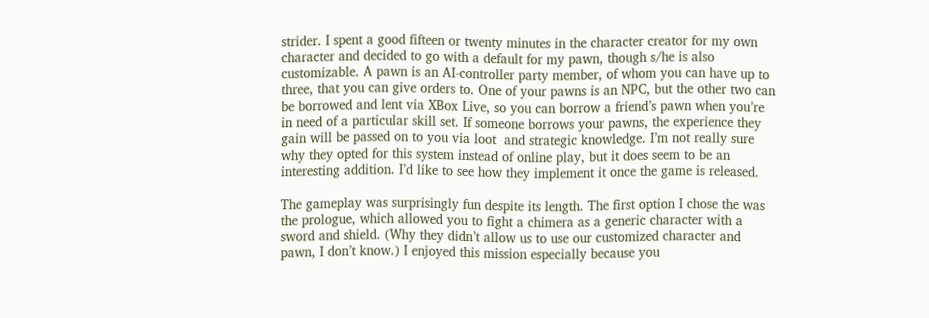strider. I spent a good fifteen or twenty minutes in the character creator for my own character and decided to go with a default for my pawn, though s/he is also customizable. A pawn is an AI-controller party member, of whom you can have up to three, that you can give orders to. One of your pawns is an NPC, but the other two can be borrowed and lent via XBox Live, so you can borrow a friend’s pawn when you’re in need of a particular skill set. If someone borrows your pawns, the experience they gain will be passed on to you via loot  and strategic knowledge. I’m not really sure why they opted for this system instead of online play, but it does seem to be an interesting addition. I’d like to see how they implement it once the game is released.

The gameplay was surprisingly fun despite its length. The first option I chose the was the prologue, which allowed you to fight a chimera as a generic character with a sword and shield. (Why they didn’t allow us to use our customized character and pawn, I don’t know.) I enjoyed this mission especially because you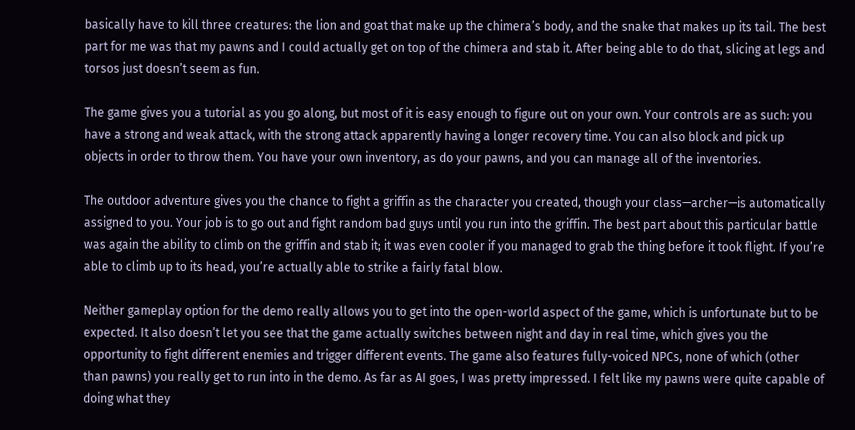basically have to kill three creatures: the lion and goat that make up the chimera’s body, and the snake that makes up its tail. The best part for me was that my pawns and I could actually get on top of the chimera and stab it. After being able to do that, slicing at legs and torsos just doesn’t seem as fun.

The game gives you a tutorial as you go along, but most of it is easy enough to figure out on your own. Your controls are as such: you have a strong and weak attack, with the strong attack apparently having a longer recovery time. You can also block and pick up objects in order to throw them. You have your own inventory, as do your pawns, and you can manage all of the inventories.

The outdoor adventure gives you the chance to fight a griffin as the character you created, though your class—archer—is automatically assigned to you. Your job is to go out and fight random bad guys until you run into the griffin. The best part about this particular battle was again the ability to climb on the griffin and stab it; it was even cooler if you managed to grab the thing before it took flight. If you’re able to climb up to its head, you’re actually able to strike a fairly fatal blow.

Neither gameplay option for the demo really allows you to get into the open-world aspect of the game, which is unfortunate but to be expected. It also doesn’t let you see that the game actually switches between night and day in real time, which gives you the opportunity to fight different enemies and trigger different events. The game also features fully-voiced NPCs, none of which (other than pawns) you really get to run into in the demo. As far as AI goes, I was pretty impressed. I felt like my pawns were quite capable of doing what they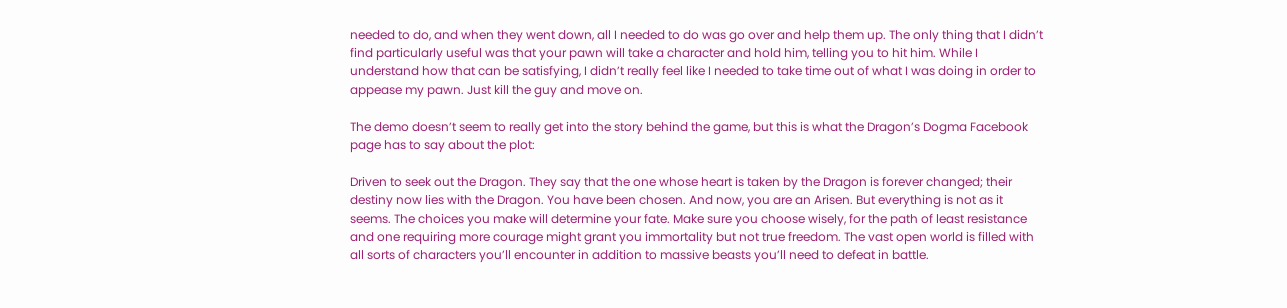needed to do, and when they went down, all I needed to do was go over and help them up. The only thing that I didn’t find particularly useful was that your pawn will take a character and hold him, telling you to hit him. While I understand how that can be satisfying, I didn’t really feel like I needed to take time out of what I was doing in order to appease my pawn. Just kill the guy and move on.

The demo doesn’t seem to really get into the story behind the game, but this is what the Dragon’s Dogma Facebook page has to say about the plot:

Driven to seek out the Dragon. They say that the one whose heart is taken by the Dragon is forever changed; their destiny now lies with the Dragon. You have been chosen. And now, you are an Arisen. But everything is not as it seems. The choices you make will determine your fate. Make sure you choose wisely, for the path of least resistance and one requiring more courage might grant you immortality but not true freedom. The vast open world is filled with all sorts of characters you’ll encounter in addition to massive beasts you’ll need to defeat in battle.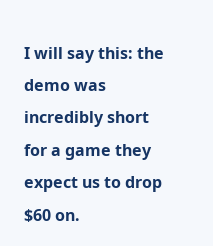I will say this: the demo was incredibly short for a game they expect us to drop $60 on.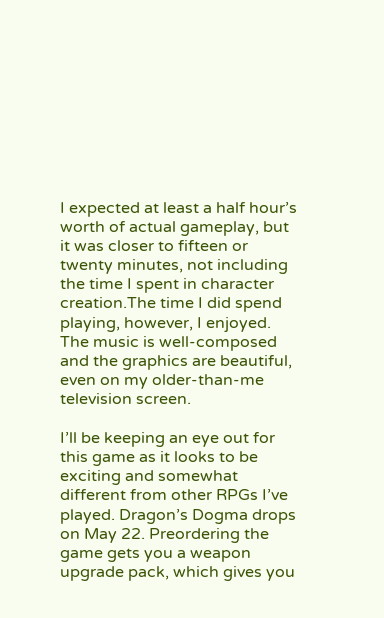I expected at least a half hour’s worth of actual gameplay, but it was closer to fifteen or twenty minutes, not including the time I spent in character creation.The time I did spend playing, however, I enjoyed. The music is well-composed and the graphics are beautiful, even on my older-than-me television screen.

I’ll be keeping an eye out for this game as it looks to be exciting and somewhat different from other RPGs I’ve played. Dragon’s Dogma drops on May 22. Preordering the game gets you a weapon upgrade pack, which gives you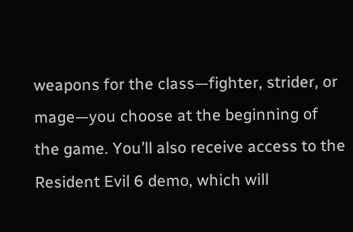weapons for the class—fighter, strider, or mage—you choose at the beginning of the game. You’ll also receive access to the Resident Evil 6 demo, which will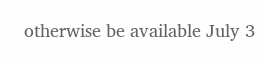otherwise be available July 3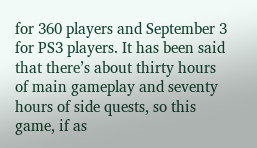for 360 players and September 3 for PS3 players. It has been said that there’s about thirty hours of main gameplay and seventy hours of side quests, so this game, if as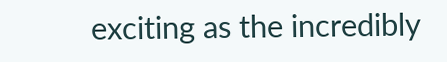exciting as the incredibly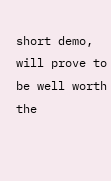short demo, will prove to be well worth the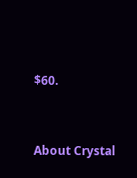$60.


About Crystal